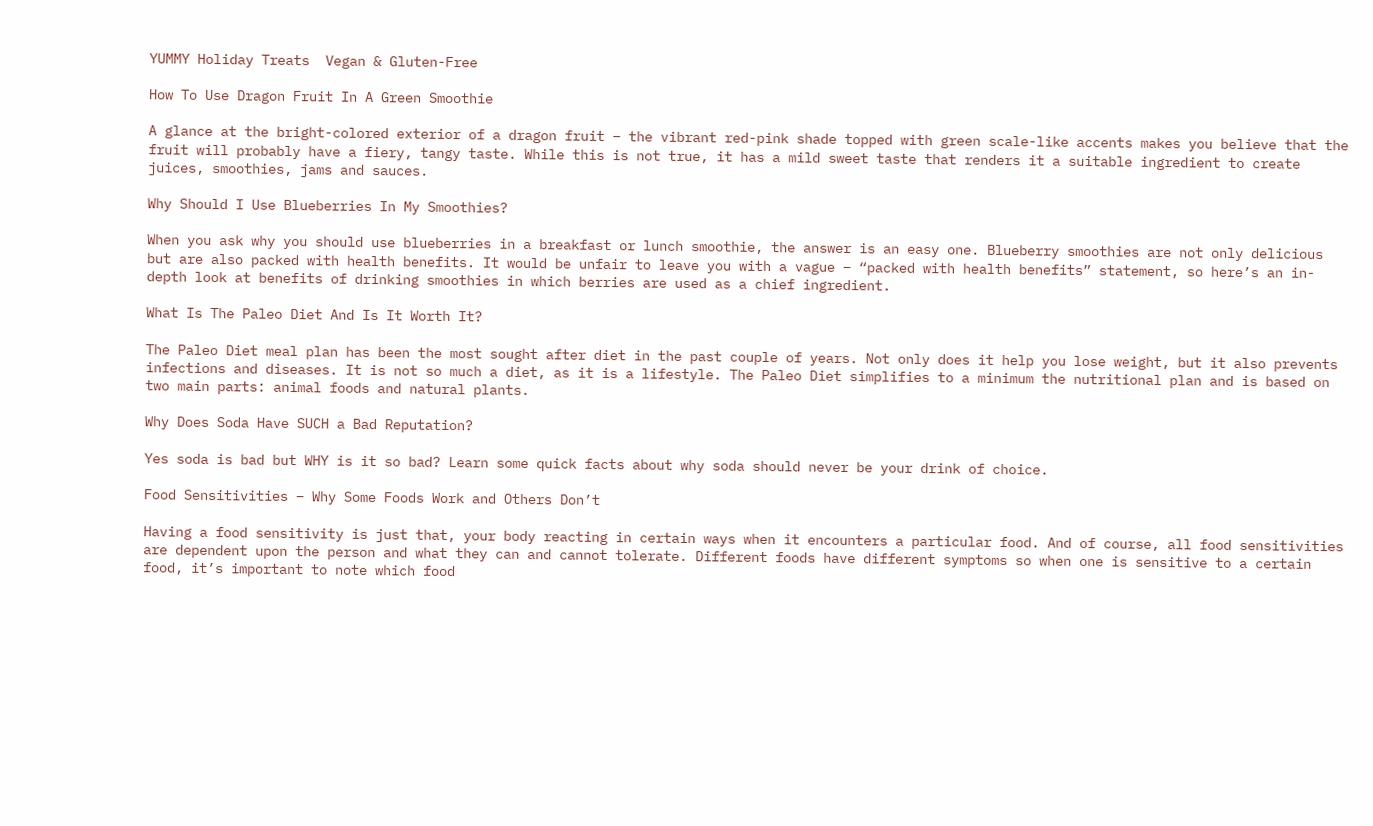YUMMY Holiday Treats  Vegan & Gluten-Free

How To Use Dragon Fruit In A Green Smoothie

A glance at the bright-colored exterior of a dragon fruit – the vibrant red-pink shade topped with green scale-like accents makes you believe that the fruit will probably have a fiery, tangy taste. While this is not true, it has a mild sweet taste that renders it a suitable ingredient to create juices, smoothies, jams and sauces.

Why Should I Use Blueberries In My Smoothies?

When you ask why you should use blueberries in a breakfast or lunch smoothie, the answer is an easy one. Blueberry smoothies are not only delicious but are also packed with health benefits. It would be unfair to leave you with a vague – “packed with health benefits” statement, so here’s an in-depth look at benefits of drinking smoothies in which berries are used as a chief ingredient.

What Is The Paleo Diet And Is It Worth It?

The Paleo Diet meal plan has been the most sought after diet in the past couple of years. Not only does it help you lose weight, but it also prevents infections and diseases. It is not so much a diet, as it is a lifestyle. The Paleo Diet simplifies to a minimum the nutritional plan and is based on two main parts: animal foods and natural plants.

Why Does Soda Have SUCH a Bad Reputation?

Yes soda is bad but WHY is it so bad? Learn some quick facts about why soda should never be your drink of choice.

Food Sensitivities – Why Some Foods Work and Others Don’t

Having a food sensitivity is just that, your body reacting in certain ways when it encounters a particular food. And of course, all food sensitivities are dependent upon the person and what they can and cannot tolerate. Different foods have different symptoms so when one is sensitive to a certain food, it’s important to note which food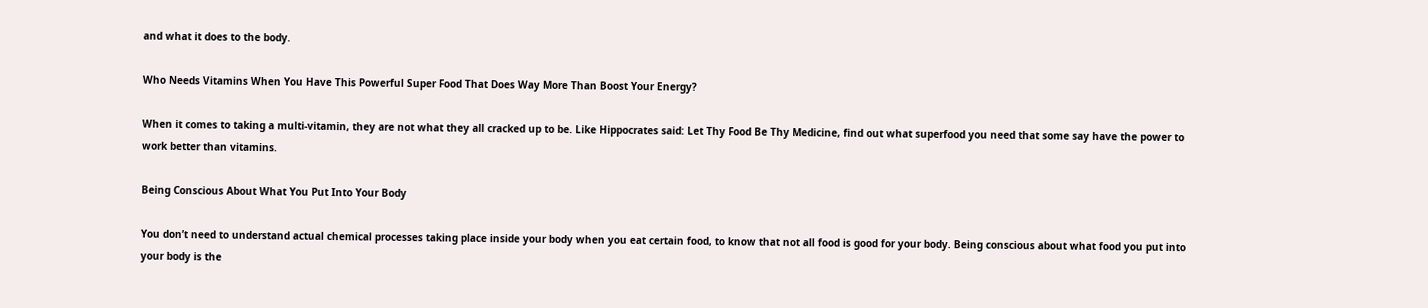and what it does to the body.

Who Needs Vitamins When You Have This Powerful Super Food That Does Way More Than Boost Your Energy?

When it comes to taking a multi-vitamin, they are not what they all cracked up to be. Like Hippocrates said: Let Thy Food Be Thy Medicine, find out what superfood you need that some say have the power to work better than vitamins.

Being Conscious About What You Put Into Your Body

You don’t need to understand actual chemical processes taking place inside your body when you eat certain food, to know that not all food is good for your body. Being conscious about what food you put into your body is the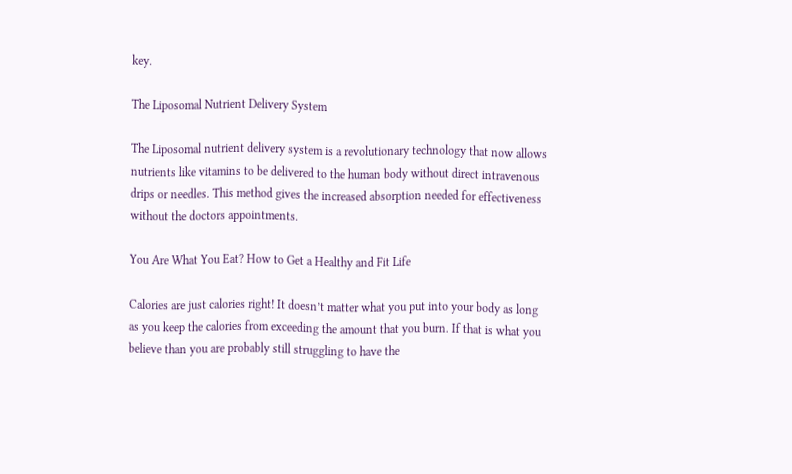key.

The Liposomal Nutrient Delivery System

The Liposomal nutrient delivery system is a revolutionary technology that now allows nutrients like vitamins to be delivered to the human body without direct intravenous drips or needles. This method gives the increased absorption needed for effectiveness without the doctors appointments.

You Are What You Eat? How to Get a Healthy and Fit Life

Calories are just calories right! It doesn’t matter what you put into your body as long as you keep the calories from exceeding the amount that you burn. If that is what you believe than you are probably still struggling to have the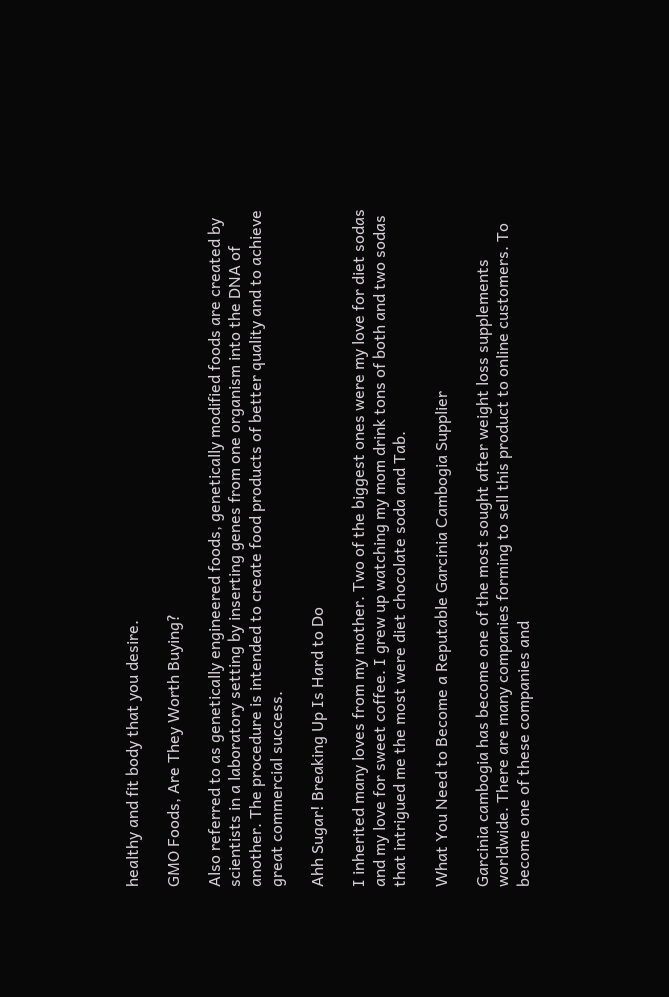healthy and fit body that you desire.

GMO Foods, Are They Worth Buying?

Also referred to as genetically engineered foods, genetically modified foods are created by scientists in a laboratory setting by inserting genes from one organism into the DNA of another. The procedure is intended to create food products of better quality and to achieve great commercial success.

Ahh Sugar! Breaking Up Is Hard to Do

I inherited many loves from my mother. Two of the biggest ones were my love for diet sodas and my love for sweet coffee. I grew up watching my mom drink tons of both and two sodas that intrigued me the most were diet chocolate soda and Tab.

What You Need to Become a Reputable Garcinia Cambogia Supplier

Garcinia cambogia has become one of the most sought after weight loss supplements worldwide. There are many companies forming to sell this product to online customers. To become one of these companies and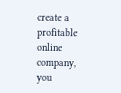create a profitable online company, you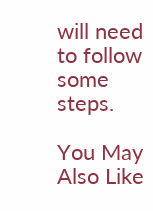will need to follow some steps.

You May Also Like